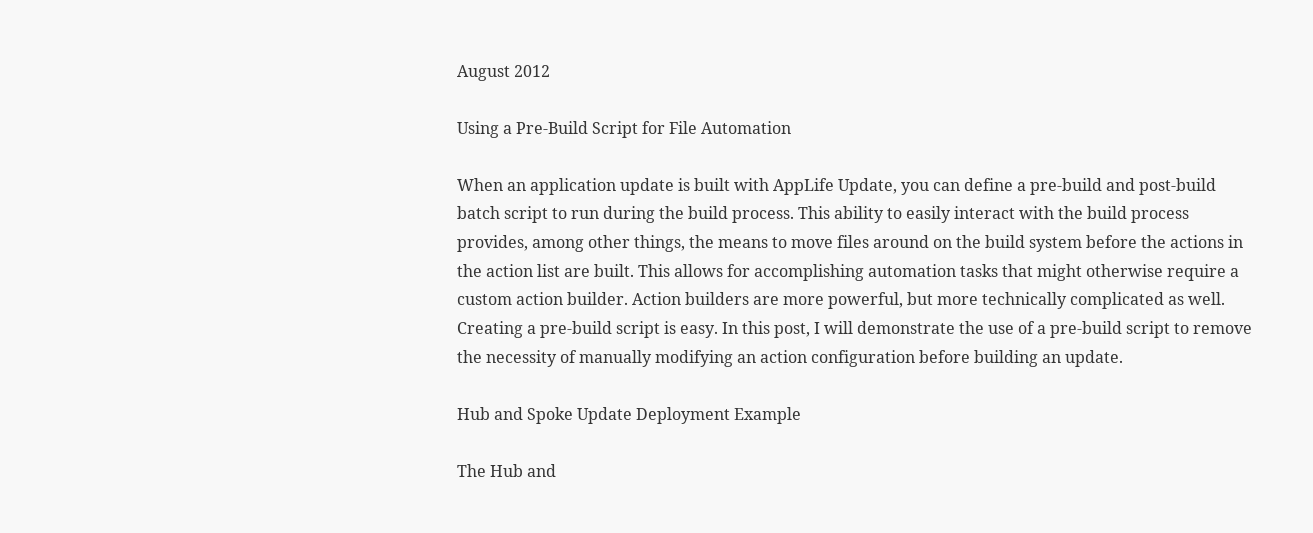August 2012

Using a Pre-Build Script for File Automation

When an application update is built with AppLife Update, you can define a pre-build and post-build batch script to run during the build process. This ability to easily interact with the build process provides, among other things, the means to move files around on the build system before the actions in the action list are built. This allows for accomplishing automation tasks that might otherwise require a custom action builder. Action builders are more powerful, but more technically complicated as well. Creating a pre-build script is easy. In this post, I will demonstrate the use of a pre-build script to remove the necessity of manually modifying an action configuration before building an update.

Hub and Spoke Update Deployment Example

The Hub and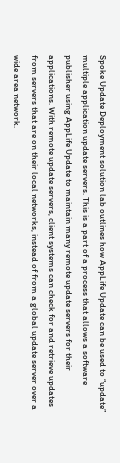Spoke Update Deployment solution lab outlines how AppLife Update can be used to “update” multiple application update servers. This is a part of a process that allows a software publisher using AppLife Update to maintain many remote update servers for their applications. With remote update servers, client systems can check for and retrieve updates from servers that are on their local networks, instead of from a global update server over a wide area network.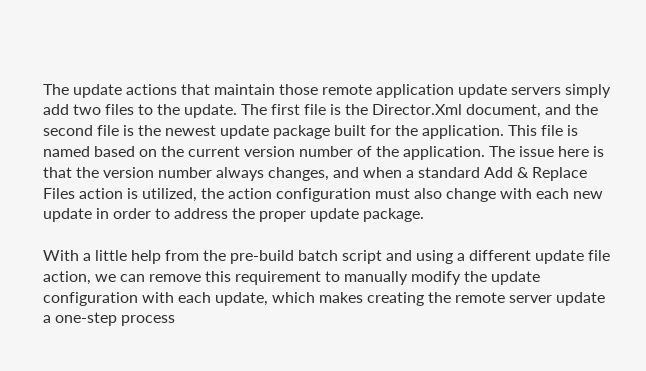The update actions that maintain those remote application update servers simply add two files to the update. The first file is the Director.Xml document, and the second file is the newest update package built for the application. This file is named based on the current version number of the application. The issue here is that the version number always changes, and when a standard Add & Replace Files action is utilized, the action configuration must also change with each new update in order to address the proper update package.

With a little help from the pre-build batch script and using a different update file action, we can remove this requirement to manually modify the update configuration with each update, which makes creating the remote server update a one-step process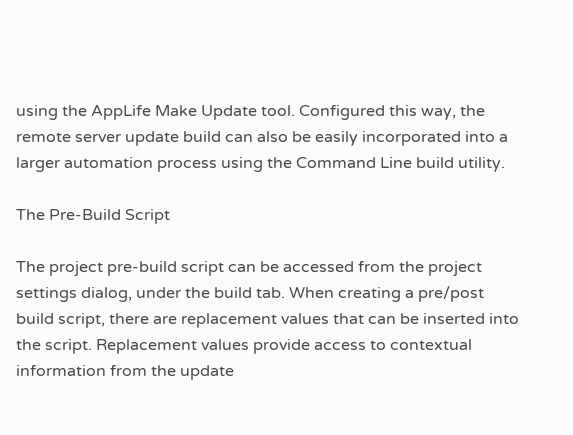using the AppLife Make Update tool. Configured this way, the remote server update build can also be easily incorporated into a larger automation process using the Command Line build utility.

The Pre-Build Script

The project pre-build script can be accessed from the project settings dialog, under the build tab. When creating a pre/post build script, there are replacement values that can be inserted into the script. Replacement values provide access to contextual information from the update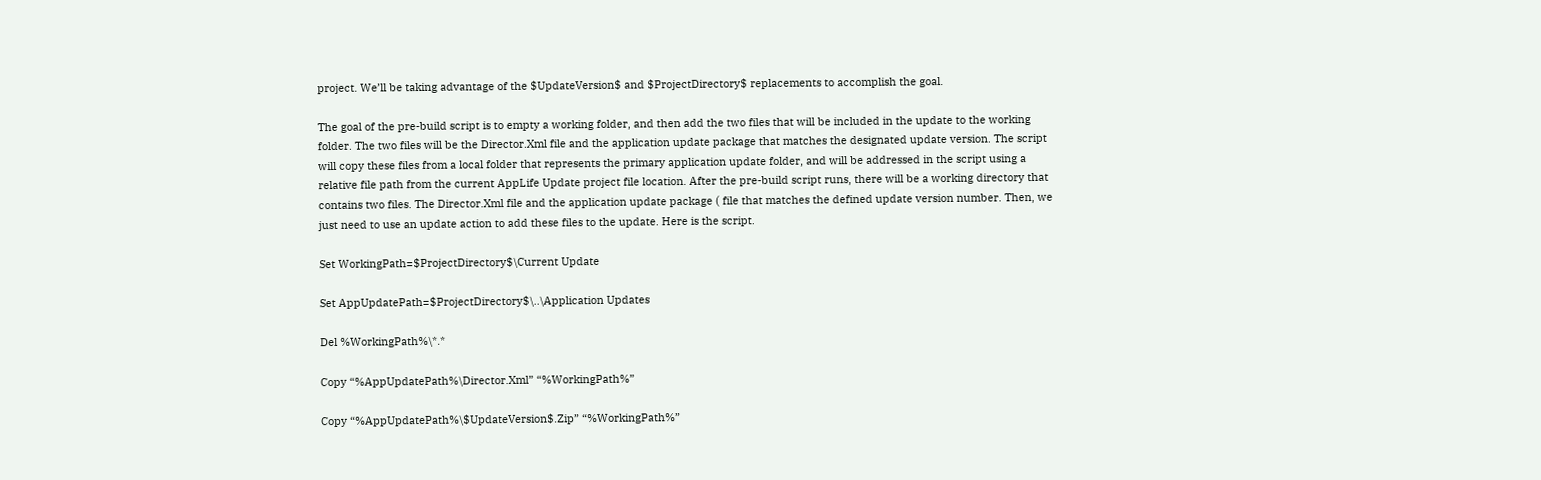project. We’ll be taking advantage of the $UpdateVersion$ and $ProjectDirectory$ replacements to accomplish the goal.

The goal of the pre-build script is to empty a working folder, and then add the two files that will be included in the update to the working folder. The two files will be the Director.Xml file and the application update package that matches the designated update version. The script will copy these files from a local folder that represents the primary application update folder, and will be addressed in the script using a relative file path from the current AppLife Update project file location. After the pre-build script runs, there will be a working directory that contains two files. The Director.Xml file and the application update package ( file that matches the defined update version number. Then, we just need to use an update action to add these files to the update. Here is the script.

Set WorkingPath=$ProjectDirectory$\Current Update

Set AppUpdatePath=$ProjectDirectory$\..\Application Updates

Del %WorkingPath%\*.*

Copy “%AppUpdatePath%\Director.Xml” “%WorkingPath%”

Copy “%AppUpdatePath%\$UpdateVersion$.Zip” “%WorkingPath%”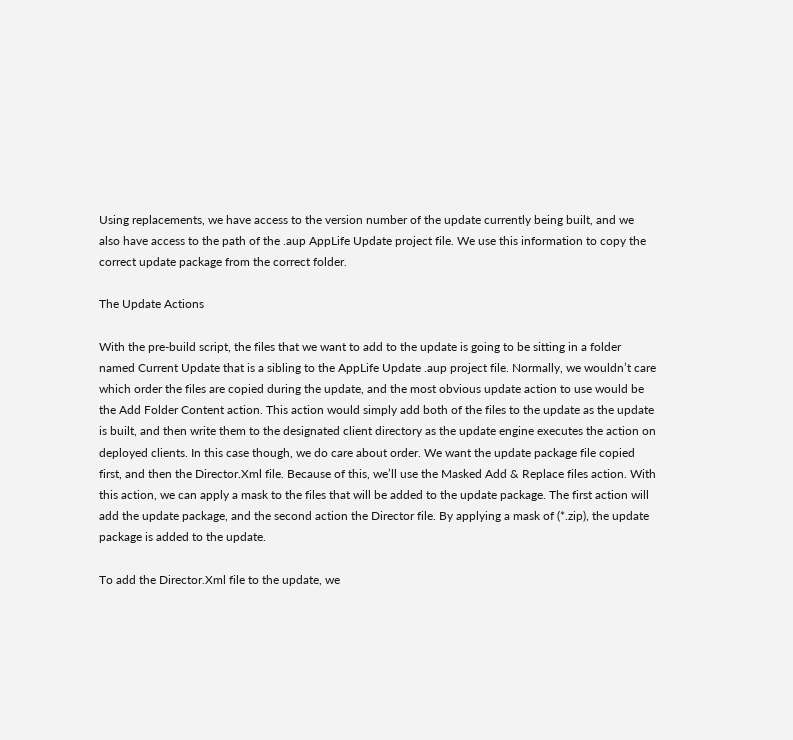Using replacements, we have access to the version number of the update currently being built, and we also have access to the path of the .aup AppLife Update project file. We use this information to copy the correct update package from the correct folder.

The Update Actions

With the pre-build script, the files that we want to add to the update is going to be sitting in a folder named Current Update that is a sibling to the AppLife Update .aup project file. Normally, we wouldn’t care which order the files are copied during the update, and the most obvious update action to use would be the Add Folder Content action. This action would simply add both of the files to the update as the update is built, and then write them to the designated client directory as the update engine executes the action on deployed clients. In this case though, we do care about order. We want the update package file copied first, and then the Director.Xml file. Because of this, we’ll use the Masked Add & Replace files action. With this action, we can apply a mask to the files that will be added to the update package. The first action will add the update package, and the second action the Director file. By applying a mask of (*.zip), the update package is added to the update.

To add the Director.Xml file to the update, we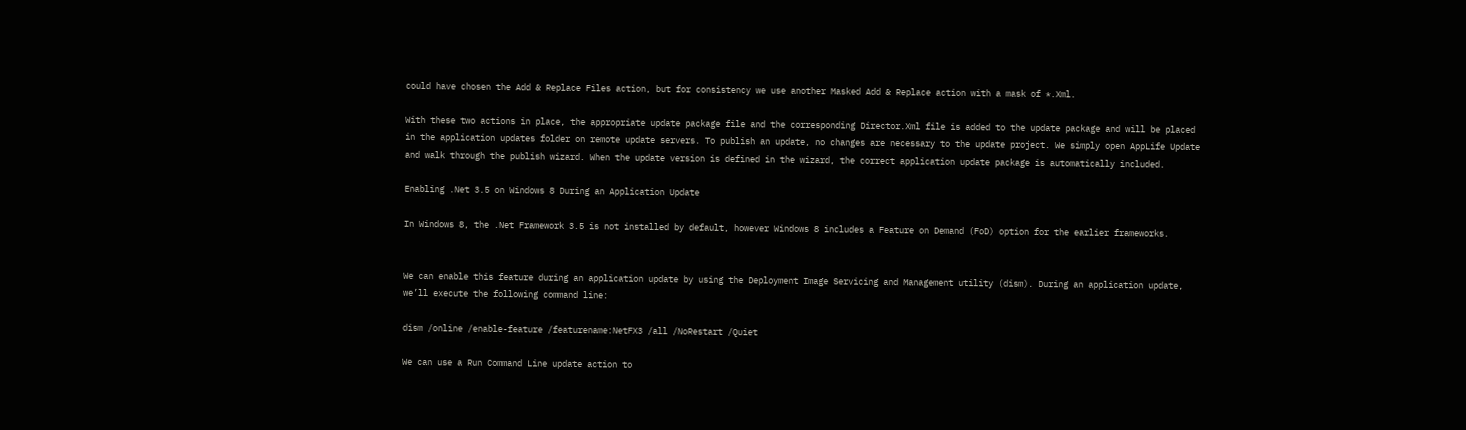could have chosen the Add & Replace Files action, but for consistency we use another Masked Add & Replace action with a mask of *.Xml.

With these two actions in place, the appropriate update package file and the corresponding Director.Xml file is added to the update package and will be placed in the application updates folder on remote update servers. To publish an update, no changes are necessary to the update project. We simply open AppLife Update and walk through the publish wizard. When the update version is defined in the wizard, the correct application update package is automatically included.

Enabling .Net 3.5 on Windows 8 During an Application Update

In Windows 8, the .Net Framework 3.5 is not installed by default, however Windows 8 includes a Feature on Demand (FoD) option for the earlier frameworks.


We can enable this feature during an application update by using the Deployment Image Servicing and Management utility (dism). During an application update, we’ll execute the following command line:

dism /online /enable-feature /featurename:NetFX3 /all /NoRestart /Quiet

We can use a Run Command Line update action to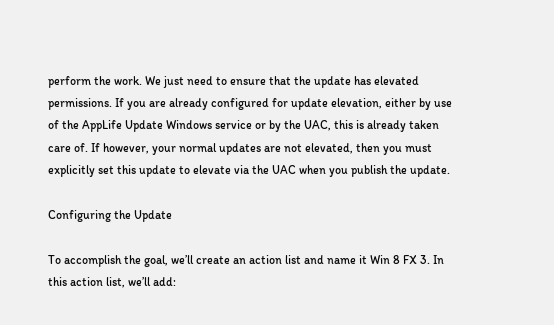perform the work. We just need to ensure that the update has elevated permissions. If you are already configured for update elevation, either by use of the AppLife Update Windows service or by the UAC, this is already taken care of. If however, your normal updates are not elevated, then you must explicitly set this update to elevate via the UAC when you publish the update.

Configuring the Update

To accomplish the goal, we’ll create an action list and name it Win 8 FX 3. In this action list, we’ll add: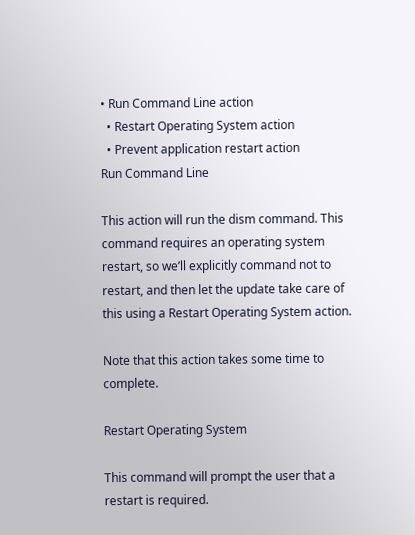• Run Command Line action
  • Restart Operating System action
  • Prevent application restart action
Run Command Line

This action will run the dism command. This command requires an operating system restart, so we’ll explicitly command not to restart, and then let the update take care of this using a Restart Operating System action.

Note that this action takes some time to complete.

Restart Operating System

This command will prompt the user that a restart is required.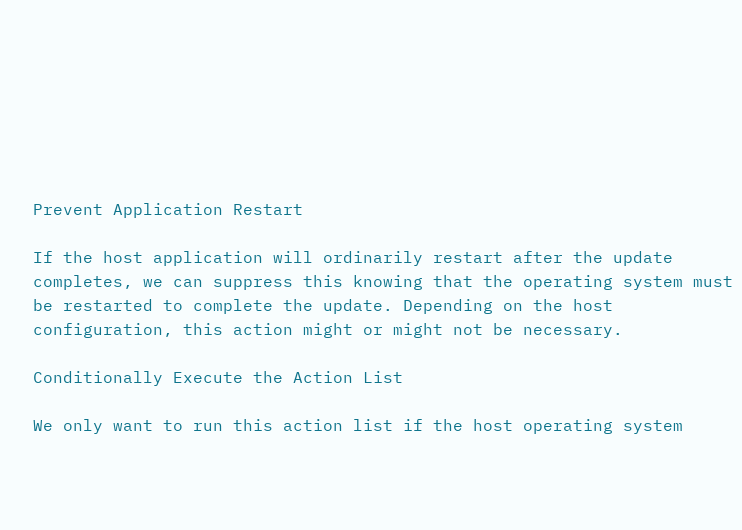Prevent Application Restart

If the host application will ordinarily restart after the update completes, we can suppress this knowing that the operating system must be restarted to complete the update. Depending on the host configuration, this action might or might not be necessary.

Conditionally Execute the Action List

We only want to run this action list if the host operating system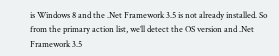is Windows 8 and the .Net Framework 3.5 is not already installed. So from the primary action list, we’ll detect the OS version and .Net Framework 3.5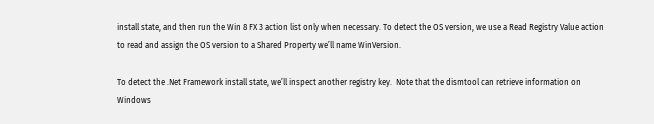install state, and then run the Win 8 FX 3 action list only when necessary. To detect the OS version, we use a Read Registry Value action to read and assign the OS version to a Shared Property we’ll name WinVersion.

To detect the .Net Framework install state, we’ll inspect another registry key.  Note that the dismtool can retrieve information on Windows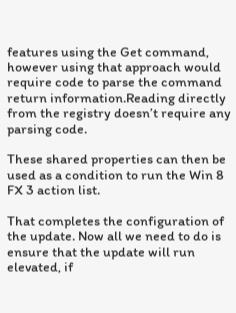features using the Get command, however using that approach would require code to parse the command return information.Reading directly from the registry doesn’t require any parsing code.

These shared properties can then be used as a condition to run the Win 8 FX 3 action list.

That completes the configuration of the update. Now all we need to do is ensure that the update will run elevated, if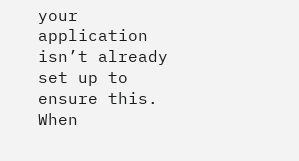your application isn’t already set up to ensure this. When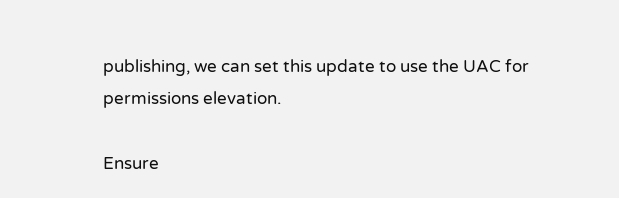publishing, we can set this update to use the UAC for permissions elevation.

Ensure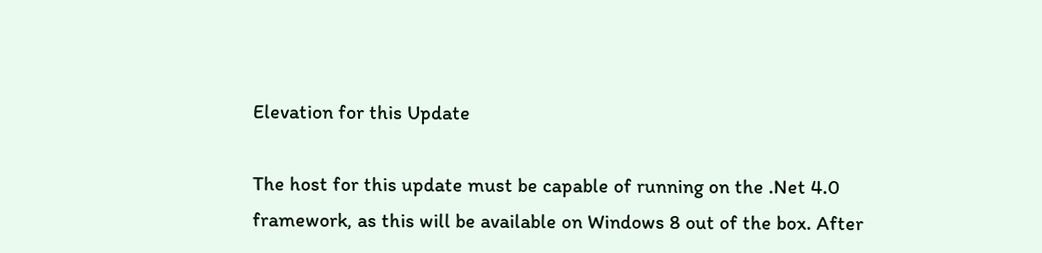Elevation for this Update

The host for this update must be capable of running on the .Net 4.0 framework, as this will be available on Windows 8 out of the box. After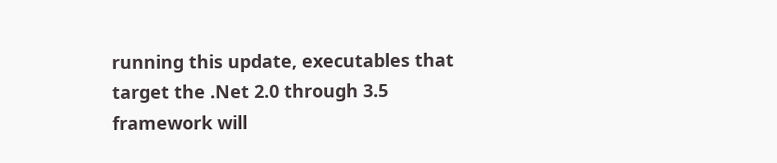running this update, executables that target the .Net 2.0 through 3.5 framework will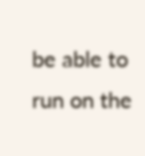be able to run on the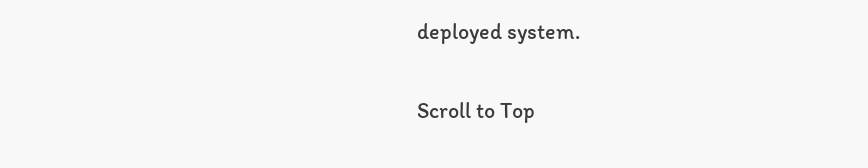deployed system.

Scroll to Top